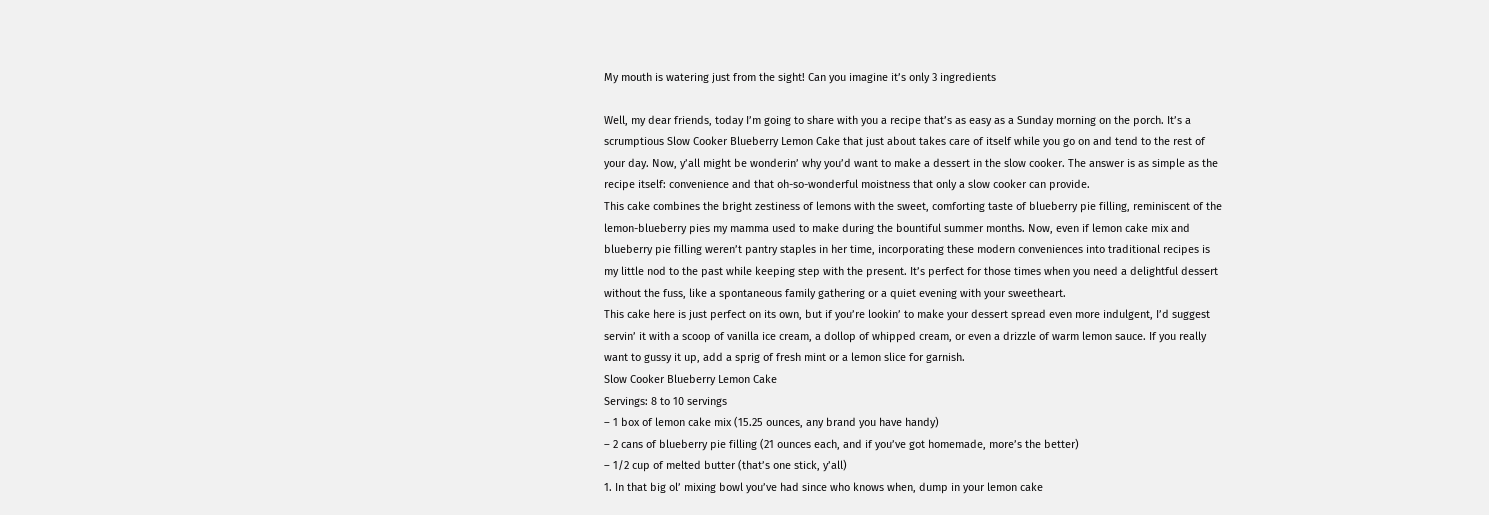My mouth is watering just from the sight! Can you imagine it’s only 3 ingredients

Well, my dear friends, today I’m going to share with you a recipe that’s as easy as a Sunday morning on the porch. It’s a scrumptious Slow Cooker Blueberry Lemon Cake that just about takes care of itself while you go on and tend to the rest of your day. Now, y’all might be wonderin’ why you’d want to make a dessert in the slow cooker. The answer is as simple as the recipe itself: convenience and that oh-so-wonderful moistness that only a slow cooker can provide.
This cake combines the bright zestiness of lemons with the sweet, comforting taste of blueberry pie filling, reminiscent of the lemon-blueberry pies my mamma used to make during the bountiful summer months. Now, even if lemon cake mix and blueberry pie filling weren’t pantry staples in her time, incorporating these modern conveniences into traditional recipes is my little nod to the past while keeping step with the present. It’s perfect for those times when you need a delightful dessert without the fuss, like a spontaneous family gathering or a quiet evening with your sweetheart.
This cake here is just perfect on its own, but if you’re lookin’ to make your dessert spread even more indulgent, I’d suggest servin’ it with a scoop of vanilla ice cream, a dollop of whipped cream, or even a drizzle of warm lemon sauce. If you really want to gussy it up, add a sprig of fresh mint or a lemon slice for garnish.
Slow Cooker Blueberry Lemon Cake
Servings: 8 to 10 servings
– 1 box of lemon cake mix (15.25 ounces, any brand you have handy)
– 2 cans of blueberry pie filling (21 ounces each, and if you’ve got homemade, more’s the better)
– 1/2 cup of melted butter (that’s one stick, y’all)
1. In that big ol’ mixing bowl you’ve had since who knows when, dump in your lemon cake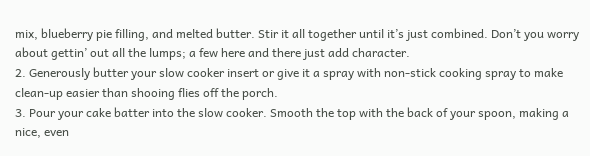mix, blueberry pie filling, and melted butter. Stir it all together until it’s just combined. Don’t you worry about gettin’ out all the lumps; a few here and there just add character.
2. Generously butter your slow cooker insert or give it a spray with non-stick cooking spray to make clean-up easier than shooing flies off the porch.
3. Pour your cake batter into the slow cooker. Smooth the top with the back of your spoon, making a nice, even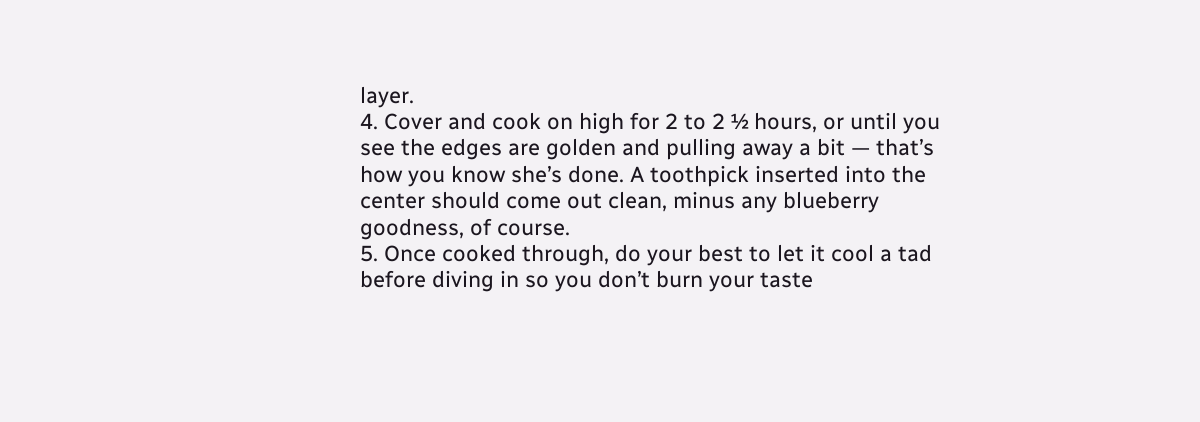layer.
4. Cover and cook on high for 2 to 2 ½ hours, or until you see the edges are golden and pulling away a bit — that’s how you know she’s done. A toothpick inserted into the center should come out clean, minus any blueberry goodness, of course.
5. Once cooked through, do your best to let it cool a tad before diving in so you don’t burn your taste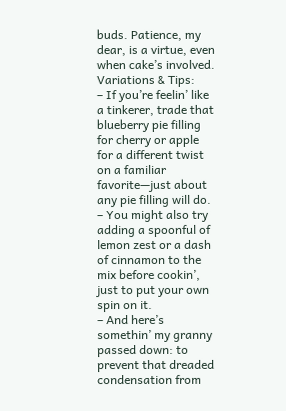buds. Patience, my dear, is a virtue, even when cake’s involved.
Variations & Tips:
– If you’re feelin’ like a tinkerer, trade that blueberry pie filling for cherry or apple for a different twist on a familiar favorite—just about any pie filling will do.
– You might also try adding a spoonful of lemon zest or a dash of cinnamon to the mix before cookin’, just to put your own spin on it.
– And here’s somethin’ my granny passed down: to prevent that dreaded condensation from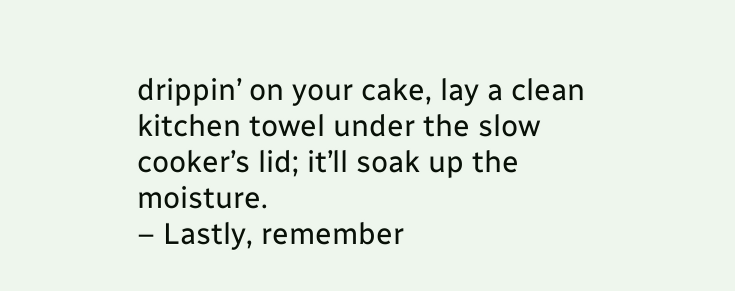drippin’ on your cake, lay a clean kitchen towel under the slow cooker’s lid; it’ll soak up the moisture.
– Lastly, remember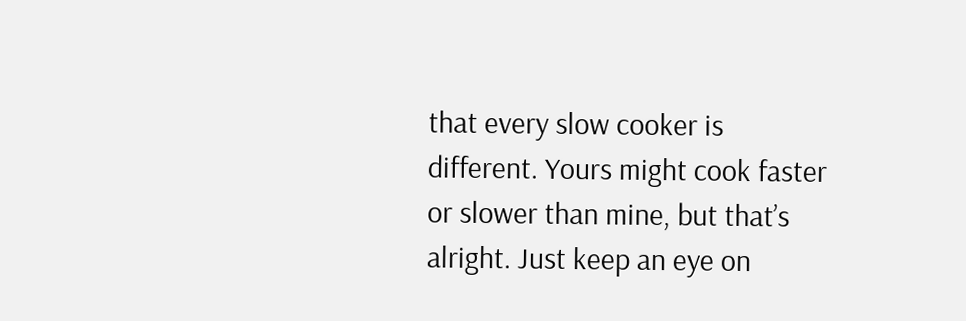that every slow cooker is different. Yours might cook faster or slower than mine, but that’s alright. Just keep an eye on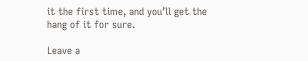it the first time, and you’ll get the hang of it for sure.

Leave a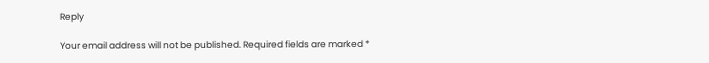Reply

Your email address will not be published. Required fields are marked *